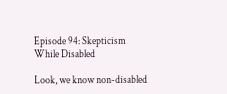Episode 94: Skepticism While Disabled

Look, we know non-disabled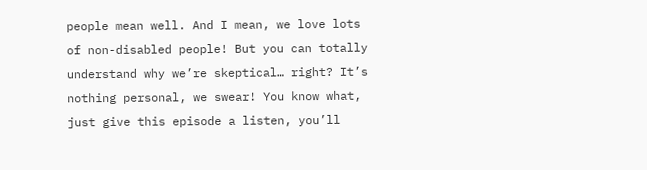people mean well. And I mean, we love lots of non-disabled people! But you can totally understand why we’re skeptical… right? It’s nothing personal, we swear! You know what, just give this episode a listen, you’ll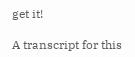get it!

A transcript for this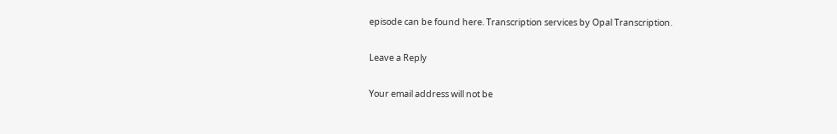episode can be found here. Transcription services by Opal Transcription.

Leave a Reply

Your email address will not be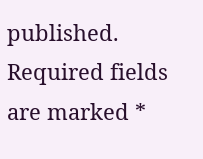published. Required fields are marked *